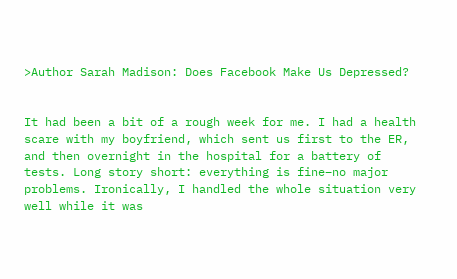>Author Sarah Madison: Does Facebook Make Us Depressed?


It had been a bit of a rough week for me. I had a health scare with my boyfriend, which sent us first to the ER, and then overnight in the hospital for a battery of tests. Long story short: everything is fine–no major problems. Ironically, I handled the whole situation very well while it was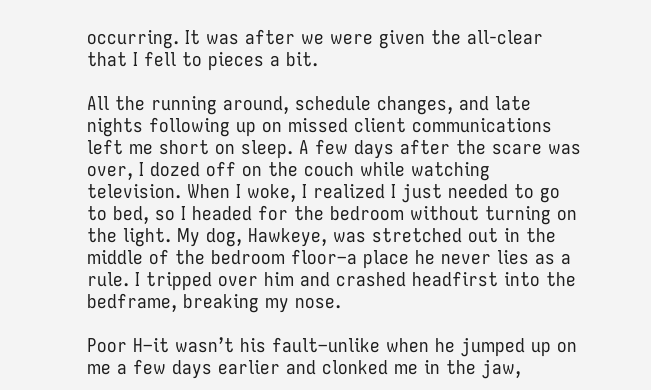occurring. It was after we were given the all-clear that I fell to pieces a bit.

All the running around, schedule changes, and late nights following up on missed client communications left me short on sleep. A few days after the scare was over, I dozed off on the couch while watching television. When I woke, I realized I just needed to go to bed, so I headed for the bedroom without turning on the light. My dog, Hawkeye, was stretched out in the middle of the bedroom floor–a place he never lies as a rule. I tripped over him and crashed headfirst into the bedframe, breaking my nose.

Poor H–it wasn’t his fault–unlike when he jumped up on me a few days earlier and clonked me in the jaw,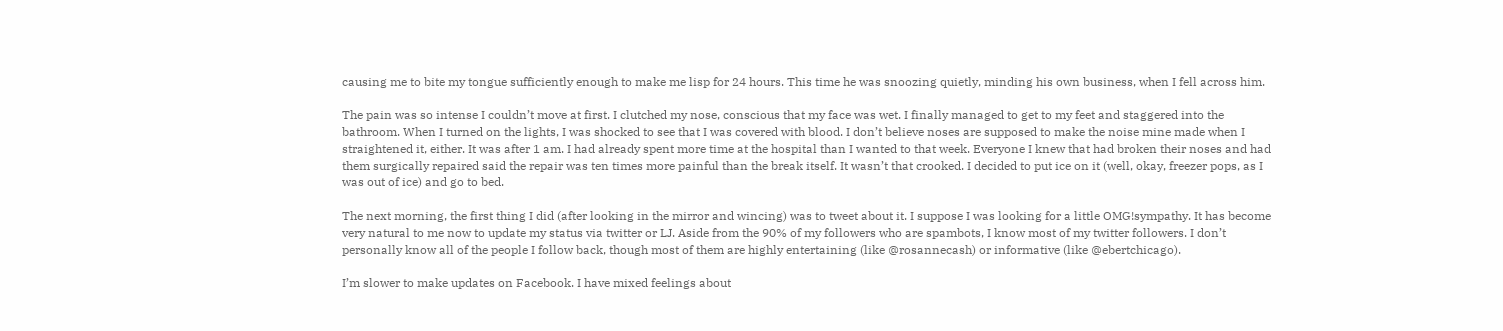causing me to bite my tongue sufficiently enough to make me lisp for 24 hours. This time he was snoozing quietly, minding his own business, when I fell across him.

The pain was so intense I couldn’t move at first. I clutched my nose, conscious that my face was wet. I finally managed to get to my feet and staggered into the bathroom. When I turned on the lights, I was shocked to see that I was covered with blood. I don’t believe noses are supposed to make the noise mine made when I straightened it, either. It was after 1 am. I had already spent more time at the hospital than I wanted to that week. Everyone I knew that had broken their noses and had them surgically repaired said the repair was ten times more painful than the break itself. It wasn’t that crooked. I decided to put ice on it (well, okay, freezer pops, as I was out of ice) and go to bed.

The next morning, the first thing I did (after looking in the mirror and wincing) was to tweet about it. I suppose I was looking for a little OMG!sympathy. It has become very natural to me now to update my status via twitter or LJ. Aside from the 90% of my followers who are spambots, I know most of my twitter followers. I don’t personally know all of the people I follow back, though most of them are highly entertaining (like @rosannecash) or informative (like @ebertchicago).

I’m slower to make updates on Facebook. I have mixed feelings about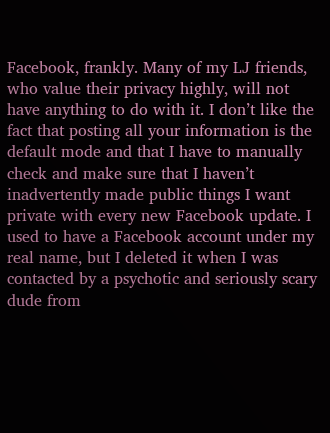Facebook, frankly. Many of my LJ friends, who value their privacy highly, will not have anything to do with it. I don’t like the fact that posting all your information is the default mode and that I have to manually check and make sure that I haven’t inadvertently made public things I want private with every new Facebook update. I used to have a Facebook account under my real name, but I deleted it when I was contacted by a psychotic and seriously scary dude from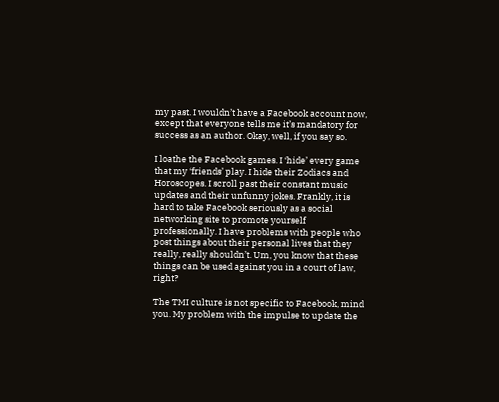my past. I wouldn’t have a Facebook account now, except that everyone tells me it’s mandatory for success as an author. Okay, well, if you say so.

I loathe the Facebook games. I ‘hide’ every game that my ‘friends’ play. I hide their Zodiacs and Horoscopes. I scroll past their constant music updates and their unfunny jokes. Frankly, it is hard to take Facebook seriously as a social networking site to promote yourself professionally. I have problems with people who post things about their personal lives that they really, really shouldn’t. Um, you know that these things can be used against you in a court of law, right?

The TMI culture is not specific to Facebook, mind you. My problem with the impulse to update the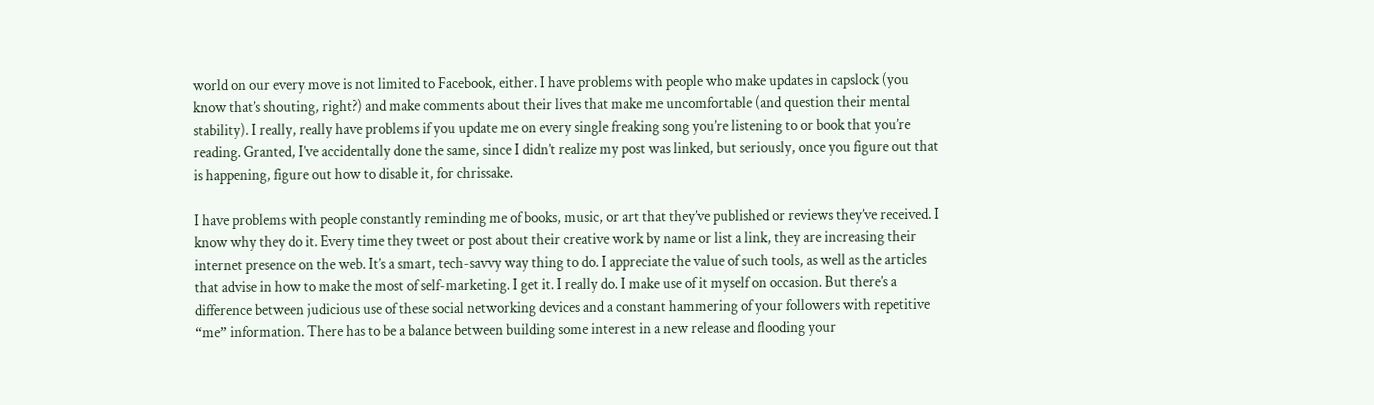world on our every move is not limited to Facebook, either. I have problems with people who make updates in capslock (you know that’s shouting, right?) and make comments about their lives that make me uncomfortable (and question their mental stability). I really, really have problems if you update me on every single freaking song you’re listening to or book that you’re reading. Granted, I’ve accidentally done the same, since I didn’t realize my post was linked, but seriously, once you figure out that is happening, figure out how to disable it, for chrissake.

I have problems with people constantly reminding me of books, music, or art that they’ve published or reviews they’ve received. I know why they do it. Every time they tweet or post about their creative work by name or list a link, they are increasing their internet presence on the web. It’s a smart, tech-savvy way thing to do. I appreciate the value of such tools, as well as the articles that advise in how to make the most of self-marketing. I get it. I really do. I make use of it myself on occasion. But there’s a difference between judicious use of these social networking devices and a constant hammering of your followers with repetitive “me” information. There has to be a balance between building some interest in a new release and flooding your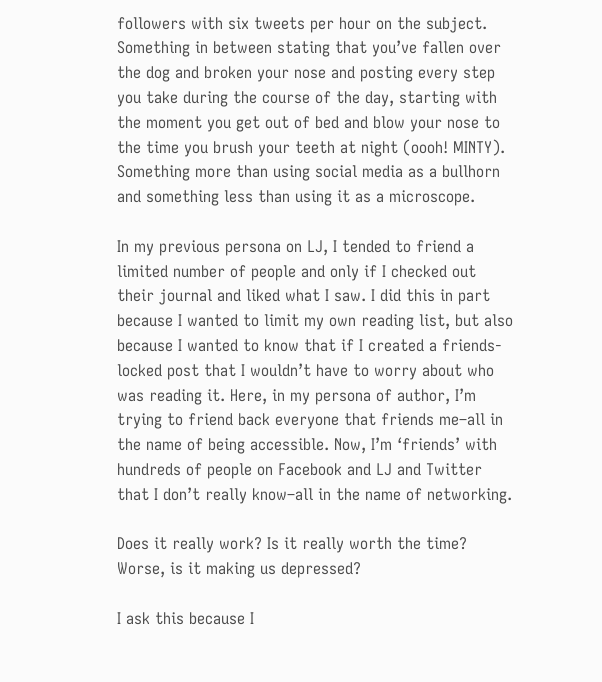followers with six tweets per hour on the subject. Something in between stating that you’ve fallen over the dog and broken your nose and posting every step you take during the course of the day, starting with the moment you get out of bed and blow your nose to the time you brush your teeth at night (oooh! MINTY). Something more than using social media as a bullhorn and something less than using it as a microscope.

In my previous persona on LJ, I tended to friend a limited number of people and only if I checked out their journal and liked what I saw. I did this in part because I wanted to limit my own reading list, but also because I wanted to know that if I created a friends-locked post that I wouldn’t have to worry about who was reading it. Here, in my persona of author, I’m trying to friend back everyone that friends me–all in the name of being accessible. Now, I’m ‘friends’ with hundreds of people on Facebook and LJ and Twitter that I don’t really know–all in the name of networking.

Does it really work? Is it really worth the time? Worse, is it making us depressed?

I ask this because I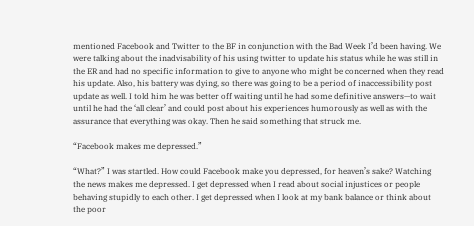mentioned Facebook and Twitter to the BF in conjunction with the Bad Week I’d been having. We were talking about the inadvisability of his using twitter to update his status while he was still in the ER and had no specific information to give to anyone who might be concerned when they read his update. Also, his battery was dying, so there was going to be a period of inaccessibility post update as well. I told him he was better off waiting until he had some definitive answers—to wait until he had the ‘all clear’ and could post about his experiences humorously as well as with the assurance that everything was okay. Then he said something that struck me.

“Facebook makes me depressed.”

“What?” I was startled. How could Facebook make you depressed, for heaven’s sake? Watching the news makes me depressed. I get depressed when I read about social injustices or people behaving stupidly to each other. I get depressed when I look at my bank balance or think about the poor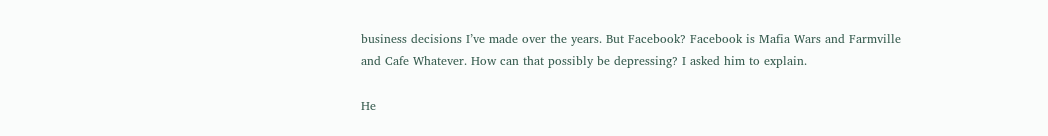business decisions I’ve made over the years. But Facebook? Facebook is Mafia Wars and Farmville and Cafe Whatever. How can that possibly be depressing? I asked him to explain.

He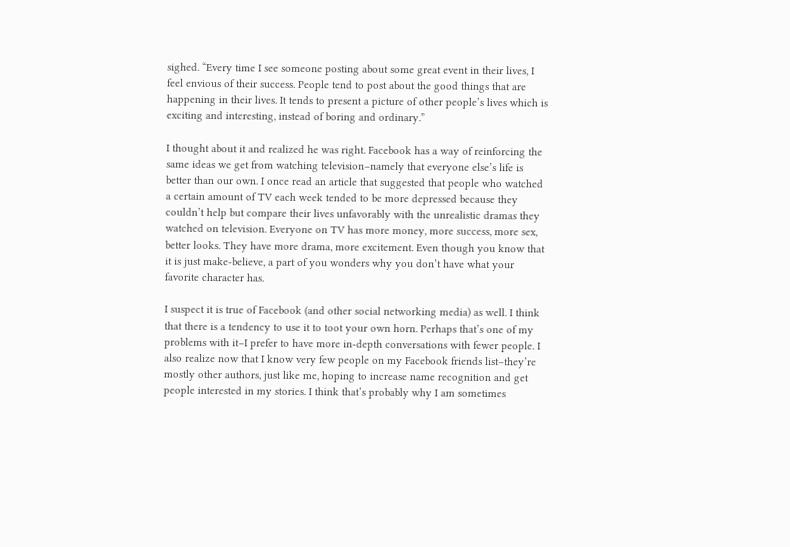sighed. “Every time I see someone posting about some great event in their lives, I feel envious of their success. People tend to post about the good things that are happening in their lives. It tends to present a picture of other people’s lives which is exciting and interesting, instead of boring and ordinary.”

I thought about it and realized he was right. Facebook has a way of reinforcing the same ideas we get from watching television–namely that everyone else’s life is better than our own. I once read an article that suggested that people who watched a certain amount of TV each week tended to be more depressed because they couldn’t help but compare their lives unfavorably with the unrealistic dramas they watched on television. Everyone on TV has more money, more success, more sex, better looks. They have more drama, more excitement. Even though you know that it is just make-believe, a part of you wonders why you don’t have what your favorite character has.

I suspect it is true of Facebook (and other social networking media) as well. I think that there is a tendency to use it to toot your own horn. Perhaps that’s one of my problems with it–I prefer to have more in-depth conversations with fewer people. I also realize now that I know very few people on my Facebook friends list–they’re mostly other authors, just like me, hoping to increase name recognition and get people interested in my stories. I think that’s probably why I am sometimes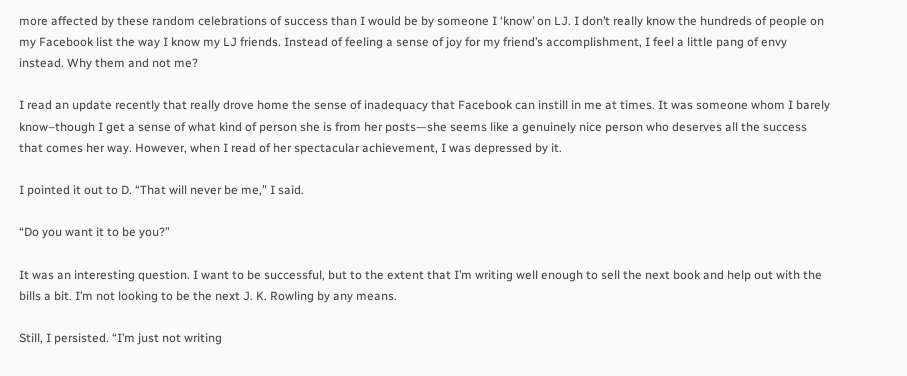more affected by these random celebrations of success than I would be by someone I ‘know’ on LJ. I don’t really know the hundreds of people on my Facebook list the way I know my LJ friends. Instead of feeling a sense of joy for my friend’s accomplishment, I feel a little pang of envy instead. Why them and not me?

I read an update recently that really drove home the sense of inadequacy that Facebook can instill in me at times. It was someone whom I barely know–though I get a sense of what kind of person she is from her posts—she seems like a genuinely nice person who deserves all the success that comes her way. However, when I read of her spectacular achievement, I was depressed by it.

I pointed it out to D. “That will never be me,” I said.

“Do you want it to be you?”

It was an interesting question. I want to be successful, but to the extent that I’m writing well enough to sell the next book and help out with the bills a bit. I’m not looking to be the next J. K. Rowling by any means.

Still, I persisted. “I’m just not writing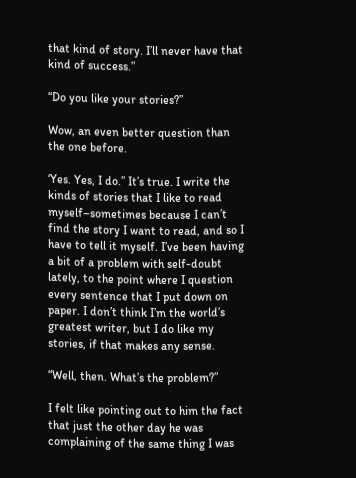that kind of story. I’ll never have that kind of success.”

“Do you like your stories?”

Wow, an even better question than the one before.

‘Yes. Yes, I do.” It’s true. I write the kinds of stories that I like to read myself–sometimes because I can’t find the story I want to read, and so I have to tell it myself. I’ve been having a bit of a problem with self-doubt lately, to the point where I question every sentence that I put down on paper. I don’t think I’m the world’s greatest writer, but I do like my stories, if that makes any sense.

“Well, then. What’s the problem?”

I felt like pointing out to him the fact that just the other day he was complaining of the same thing I was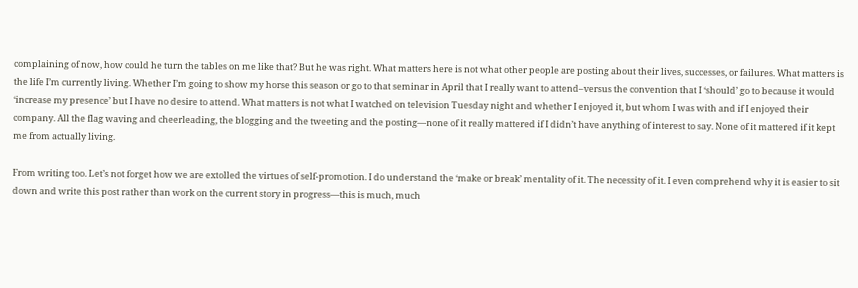complaining of now, how could he turn the tables on me like that? But he was right. What matters here is not what other people are posting about their lives, successes, or failures. What matters is the life I’m currently living. Whether I’m going to show my horse this season or go to that seminar in April that I really want to attend–versus the convention that I ‘should’ go to because it would ‘increase my presence’ but I have no desire to attend. What matters is not what I watched on television Tuesday night and whether I enjoyed it, but whom I was with and if I enjoyed their company. All the flag waving and cheerleading, the blogging and the tweeting and the posting—none of it really mattered if I didn’t have anything of interest to say. None of it mattered if it kept me from actually living.

From writing too. Let’s not forget how we are extolled the virtues of self-promotion. I do understand the ‘make or break’ mentality of it. The necessity of it. I even comprehend why it is easier to sit down and write this post rather than work on the current story in progress—this is much, much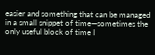easier and something that can be managed in a small snippet of time—sometimes the only useful block of time I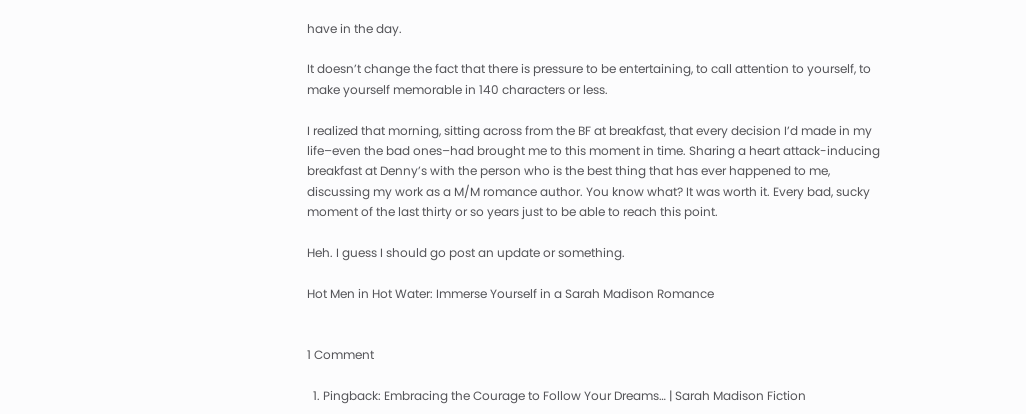have in the day.

It doesn’t change the fact that there is pressure to be entertaining, to call attention to yourself, to make yourself memorable in 140 characters or less.

I realized that morning, sitting across from the BF at breakfast, that every decision I’d made in my life–even the bad ones–had brought me to this moment in time. Sharing a heart attack-inducing breakfast at Denny’s with the person who is the best thing that has ever happened to me, discussing my work as a M/M romance author. You know what? It was worth it. Every bad, sucky moment of the last thirty or so years just to be able to reach this point.

Heh. I guess I should go post an update or something.

Hot Men in Hot Water: Immerse Yourself in a Sarah Madison Romance


1 Comment

  1. Pingback: Embracing the Courage to Follow Your Dreams… | Sarah Madison Fiction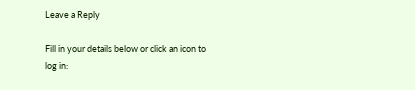Leave a Reply

Fill in your details below or click an icon to log in: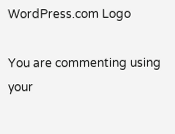WordPress.com Logo

You are commenting using your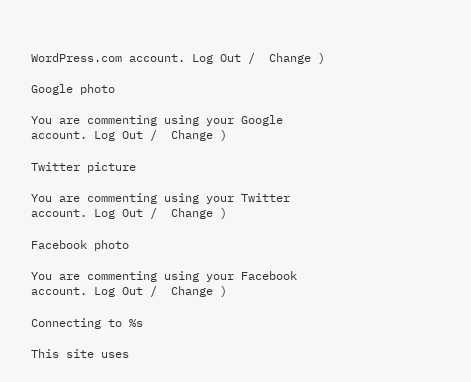WordPress.com account. Log Out /  Change )

Google photo

You are commenting using your Google account. Log Out /  Change )

Twitter picture

You are commenting using your Twitter account. Log Out /  Change )

Facebook photo

You are commenting using your Facebook account. Log Out /  Change )

Connecting to %s

This site uses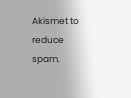Akismet to reduce spam.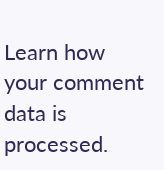Learn how your comment data is processed.